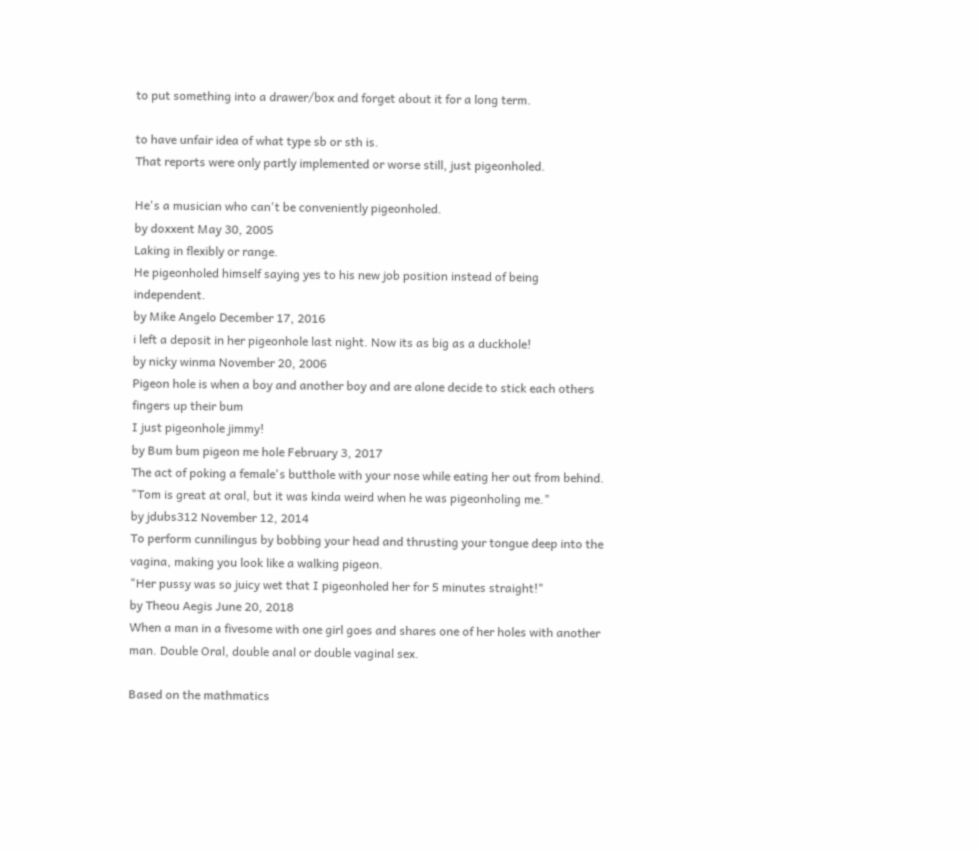to put something into a drawer/box and forget about it for a long term.

to have unfair idea of what type sb or sth is.
That reports were only partly implemented or worse still, just pigeonholed.

He's a musician who can't be conveniently pigeonholed.
by doxxent May 30, 2005
Laking in flexibly or range.
He pigeonholed himself saying yes to his new job position instead of being independent.
by Mike Angelo December 17, 2016
i left a deposit in her pigeonhole last night. Now its as big as a duckhole!
by nicky winma November 20, 2006
Pigeon hole is when a boy and another boy and are alone decide to stick each others fingers up their bum
I just pigeonhole jimmy!
by Bum bum pigeon me hole February 3, 2017
The act of poking a female's butthole with your nose while eating her out from behind.
"Tom is great at oral, but it was kinda weird when he was pigeonholing me."
by jdubs312 November 12, 2014
To perform cunnilingus by bobbing your head and thrusting your tongue deep into the vagina, making you look like a walking pigeon.
"Her pussy was so juicy wet that I pigeonholed her for 5 minutes straight!"
by Theou Aegis June 20, 2018
When a man in a fivesome with one girl goes and shares one of her holes with another man. Double Oral, double anal or double vaginal sex.

Based on the mathmatics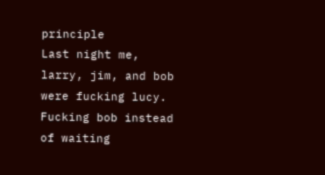principle
Last night me, larry, jim, and bob were fucking lucy. Fucking bob instead of waiting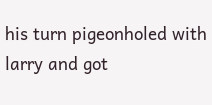his turn pigeonholed with larry and got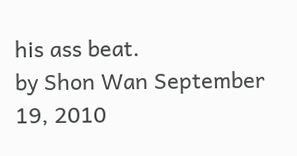his ass beat.
by Shon Wan September 19, 2010